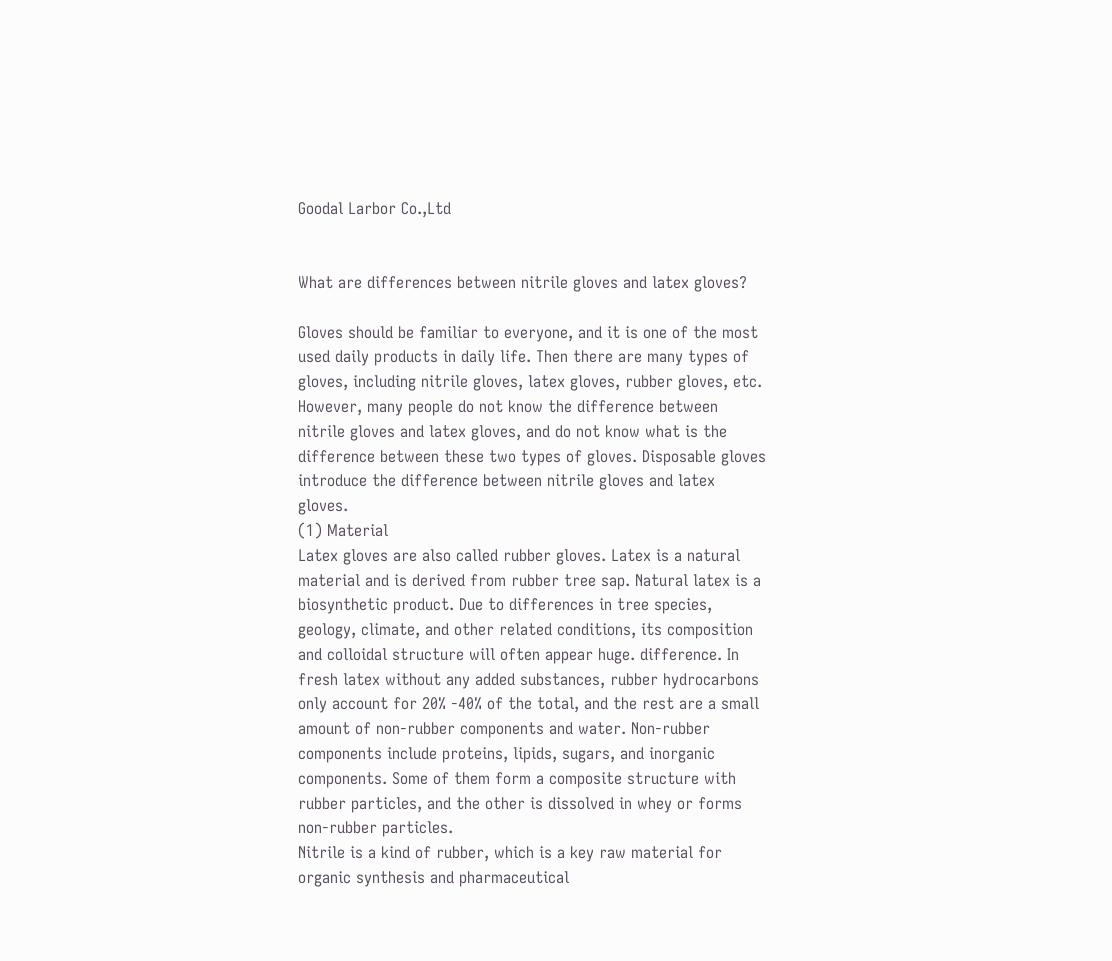Goodal Larbor Co.,Ltd


What are differences between nitrile gloves and latex gloves?

Gloves should be familiar to everyone, and it is one of the most used daily products in daily life. Then there are many types of gloves, including nitrile gloves, latex gloves, rubber gloves, etc. However, many people do not know the difference between nitrile gloves and latex gloves, and do not know what is the difference between these two types of gloves. Disposable gloves introduce the difference between nitrile gloves and latex gloves.
(1) Material
Latex gloves are also called rubber gloves. Latex is a natural material and is derived from rubber tree sap. Natural latex is a biosynthetic product. Due to differences in tree species, geology, climate, and other related conditions, its composition and colloidal structure will often appear huge. difference. In fresh latex without any added substances, rubber hydrocarbons only account for 20% -40% of the total, and the rest are a small amount of non-rubber components and water. Non-rubber components include proteins, lipids, sugars, and inorganic components. Some of them form a composite structure with rubber particles, and the other is dissolved in whey or forms non-rubber particles.
Nitrile is a kind of rubber, which is a key raw material for organic synthesis and pharmaceutical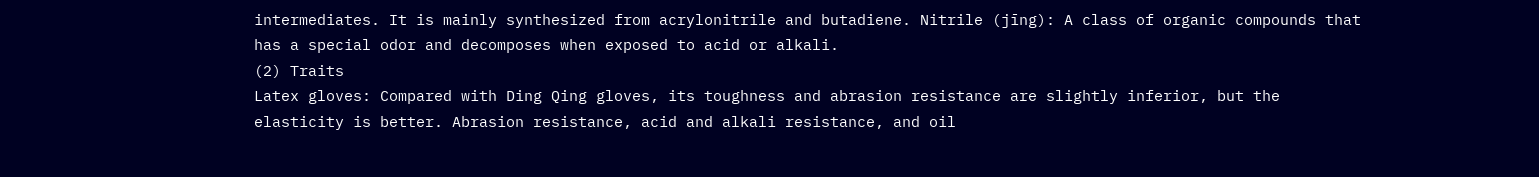intermediates. It is mainly synthesized from acrylonitrile and butadiene. Nitrile (jīng): A class of organic compounds that has a special odor and decomposes when exposed to acid or alkali.
(2) Traits
Latex gloves: Compared with Ding Qing gloves, its toughness and abrasion resistance are slightly inferior, but the elasticity is better. Abrasion resistance, acid and alkali resistance, and oil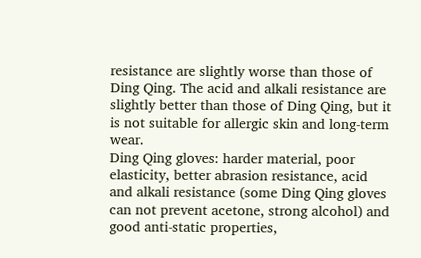resistance are slightly worse than those of Ding Qing. The acid and alkali resistance are slightly better than those of Ding Qing, but it is not suitable for allergic skin and long-term wear.
Ding Qing gloves: harder material, poor elasticity, better abrasion resistance, acid and alkali resistance (some Ding Qing gloves can not prevent acetone, strong alcohol) and good anti-static properties,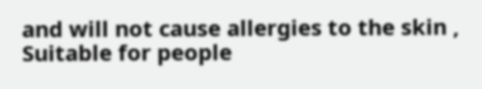and will not cause allergies to the skin , Suitable for people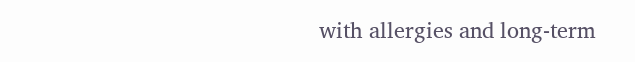with allergies and long-term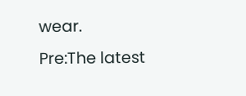wear.
Pre:The latest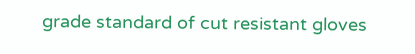grade standard of cut resistant gloves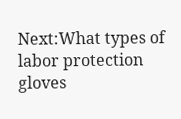Next:What types of labor protection gloves